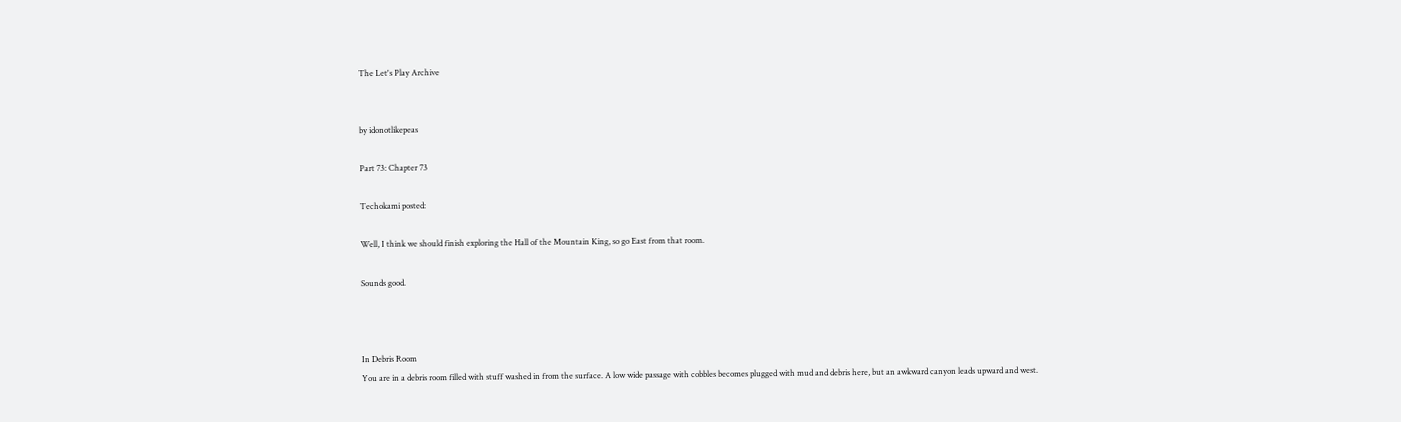The Let's Play Archive


by idonotlikepeas

Part 73: Chapter 73

Techokami posted:

Well, I think we should finish exploring the Hall of the Mountain King, so go East from that room.

Sounds good.



In Debris Room
You are in a debris room filled with stuff washed in from the surface. A low wide passage with cobbles becomes plugged with mud and debris here, but an awkward canyon leads upward and west.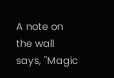A note on the wall says, "Magic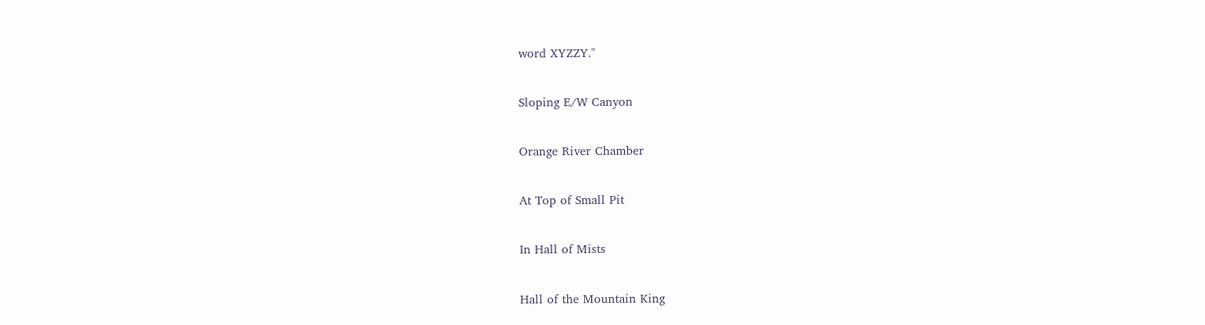word XYZZY."


Sloping E/W Canyon


Orange River Chamber


At Top of Small Pit


In Hall of Mists


Hall of the Mountain King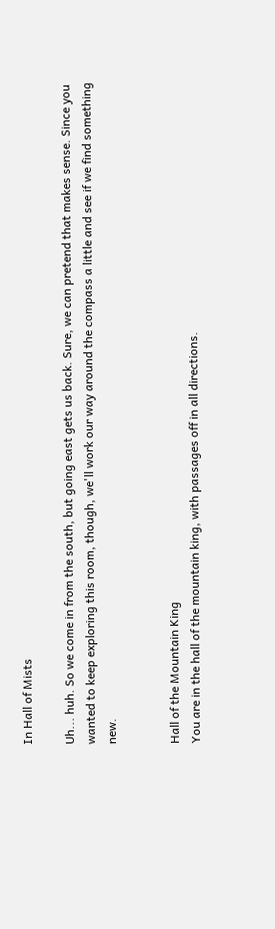In Hall of Mists

Uh... huh. So we come in from the south, but going east gets us back. Sure, we can pretend that makes sense. Since you wanted to keep exploring this room, though, we'll work our way around the compass a little and see if we find something new.


Hall of the Mountain King
You are in the hall of the mountain king, with passages off in all directions.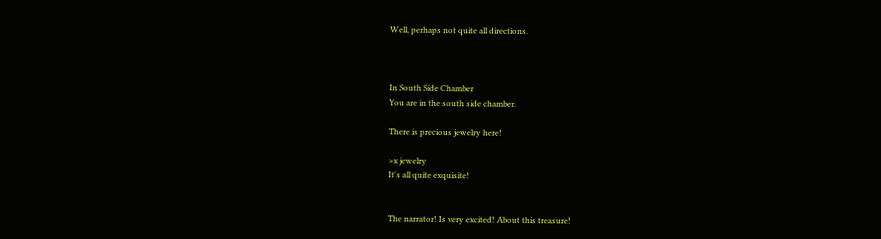Well, perhaps not quite all directions.



In South Side Chamber
You are in the south side chamber.

There is precious jewelry here!

>x jewelry
It's all quite exquisite!


The narrator! Is very excited! About this treasure!